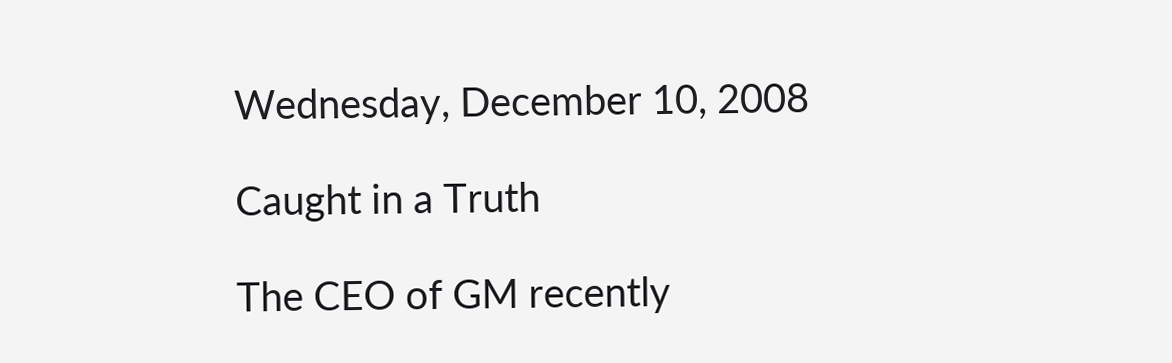Wednesday, December 10, 2008

Caught in a Truth

The CEO of GM recently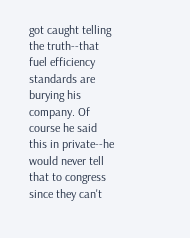got caught telling the truth--that fuel efficiency standards are burying his company. Of course he said this in private--he would never tell that to congress since they can't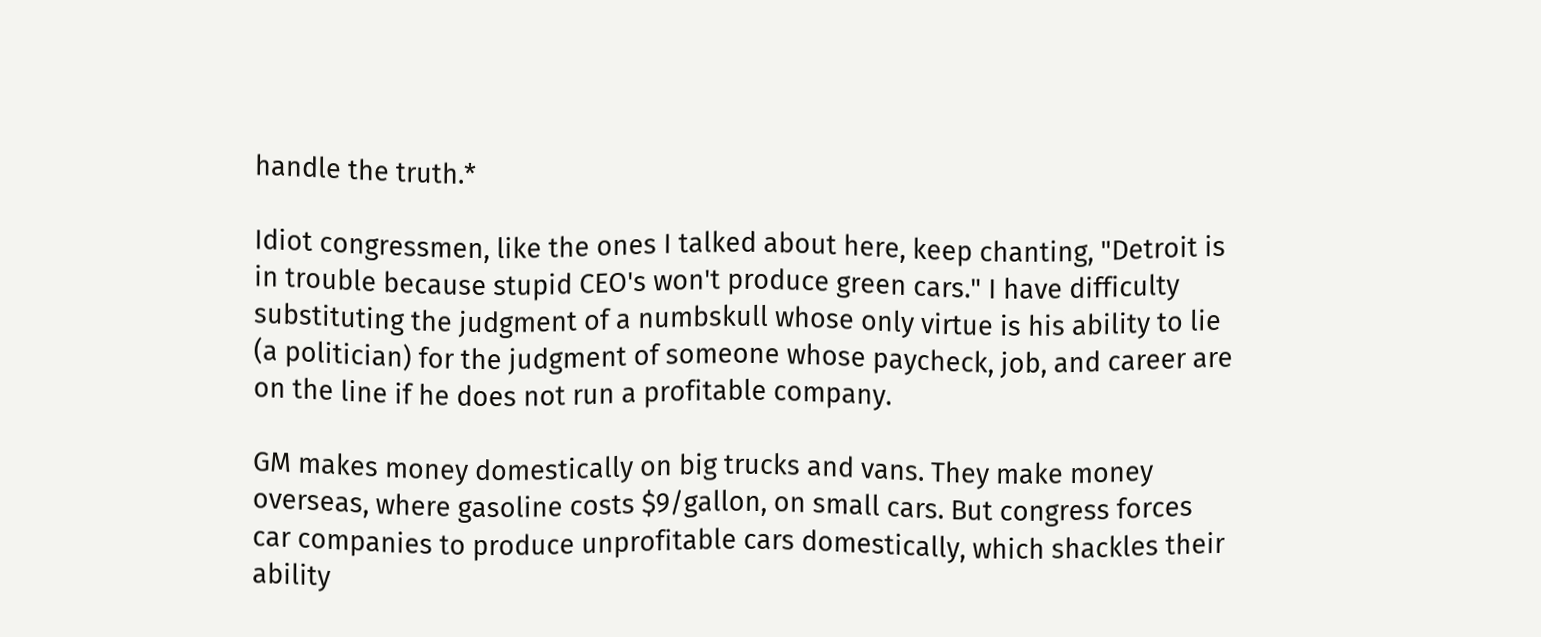handle the truth.*

Idiot congressmen, like the ones I talked about here, keep chanting, "Detroit is in trouble because stupid CEO's won't produce green cars." I have difficulty substituting the judgment of a numbskull whose only virtue is his ability to lie (a politician) for the judgment of someone whose paycheck, job, and career are on the line if he does not run a profitable company.

GM makes money domestically on big trucks and vans. They make money overseas, where gasoline costs $9/gallon, on small cars. But congress forces car companies to produce unprofitable cars domestically, which shackles their ability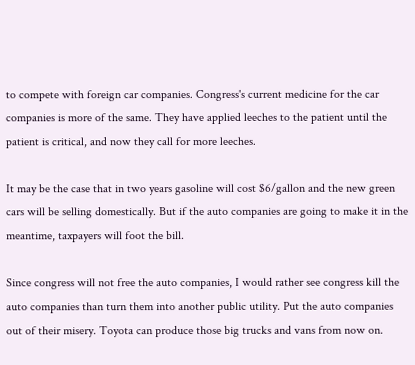to compete with foreign car companies. Congress's current medicine for the car companies is more of the same. They have applied leeches to the patient until the patient is critical, and now they call for more leeches.

It may be the case that in two years gasoline will cost $6/gallon and the new green cars will be selling domestically. But if the auto companies are going to make it in the meantime, taxpayers will foot the bill.

Since congress will not free the auto companies, I would rather see congress kill the auto companies than turn them into another public utility. Put the auto companies out of their misery. Toyota can produce those big trucks and vans from now on.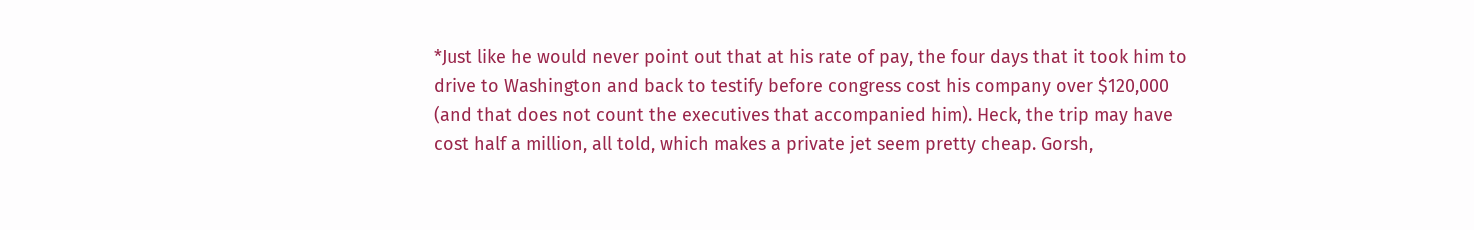*Just like he would never point out that at his rate of pay, the four days that it took him to drive to Washington and back to testify before congress cost his company over $120,000 (and that does not count the executives that accompanied him). Heck, the trip may have cost half a million, all told, which makes a private jet seem pretty cheap. Gorsh,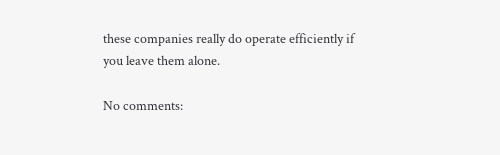these companies really do operate efficiently if you leave them alone.

No comments: